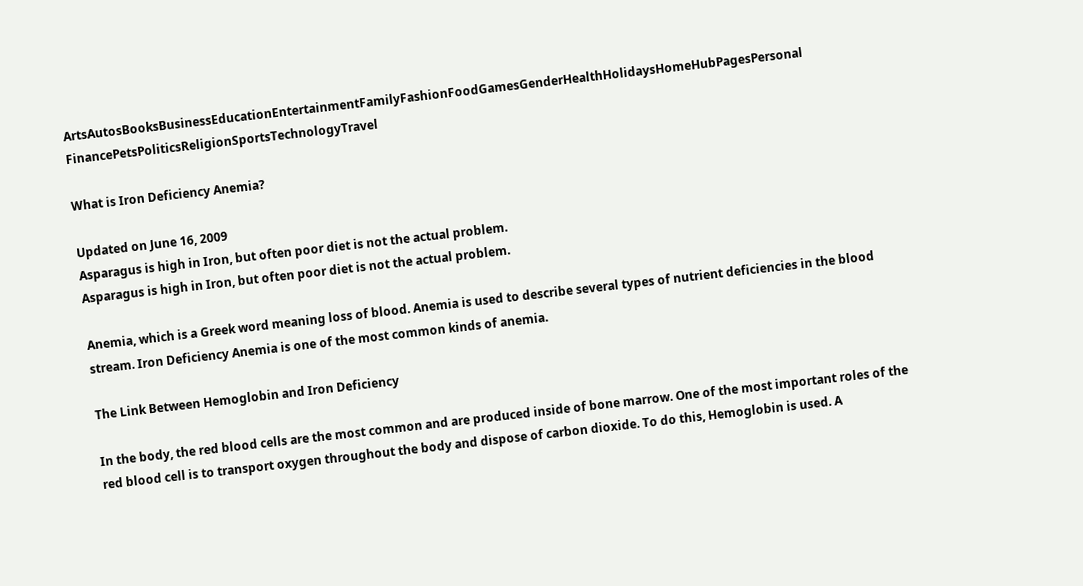ArtsAutosBooksBusinessEducationEntertainmentFamilyFashionFoodGamesGenderHealthHolidaysHomeHubPagesPersonal FinancePetsPoliticsReligionSportsTechnologyTravel

What is Iron Deficiency Anemia?

Updated on June 16, 2009
Asparagus is high in Iron, but often poor diet is not the actual problem.
Asparagus is high in Iron, but often poor diet is not the actual problem.

Anemia, which is a Greek word meaning loss of blood. Anemia is used to describe several types of nutrient deficiencies in the blood stream. Iron Deficiency Anemia is one of the most common kinds of anemia.

The Link Between Hemoglobin and Iron Deficiency

In the body, the red blood cells are the most common and are produced inside of bone marrow. One of the most important roles of the red blood cell is to transport oxygen throughout the body and dispose of carbon dioxide. To do this, Hemoglobin is used. A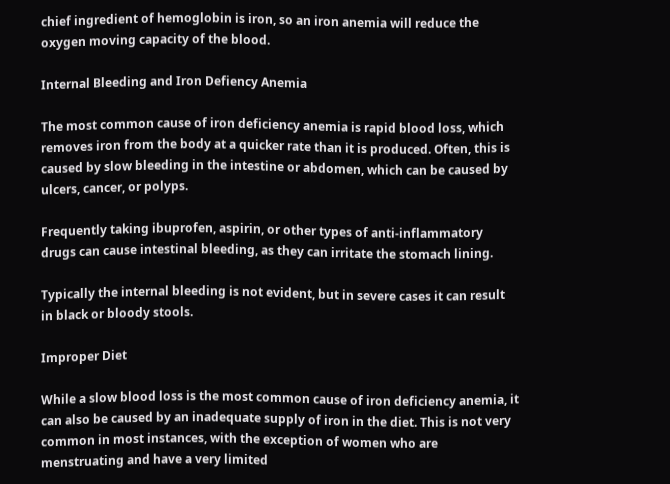chief ingredient of hemoglobin is iron, so an iron anemia will reduce the oxygen moving capacity of the blood.

Internal Bleeding and Iron Defiency Anemia

The most common cause of iron deficiency anemia is rapid blood loss, which removes iron from the body at a quicker rate than it is produced. Often, this is caused by slow bleeding in the intestine or abdomen, which can be caused by ulcers, cancer, or polyps.

Frequently taking ibuprofen, aspirin, or other types of anti-inflammatory drugs can cause intestinal bleeding, as they can irritate the stomach lining.

Typically the internal bleeding is not evident, but in severe cases it can result in black or bloody stools.

Improper Diet

While a slow blood loss is the most common cause of iron deficiency anemia, it can also be caused by an inadequate supply of iron in the diet. This is not very common in most instances, with the exception of women who are menstruating and have a very limited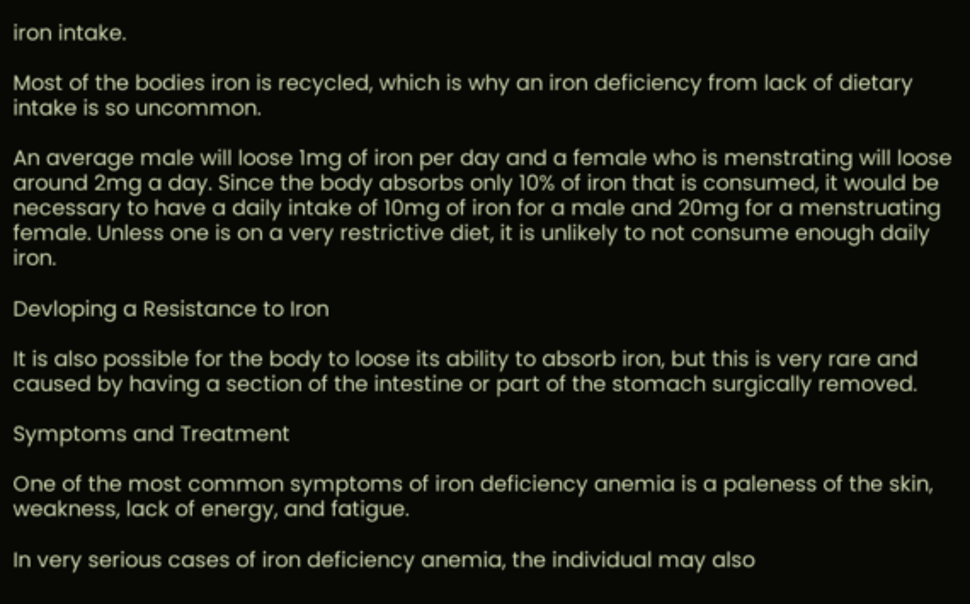iron intake.

Most of the bodies iron is recycled, which is why an iron deficiency from lack of dietary intake is so uncommon.

An average male will loose 1mg of iron per day and a female who is menstrating will loose around 2mg a day. Since the body absorbs only 10% of iron that is consumed, it would be necessary to have a daily intake of 10mg of iron for a male and 20mg for a menstruating female. Unless one is on a very restrictive diet, it is unlikely to not consume enough daily iron.

Devloping a Resistance to Iron

It is also possible for the body to loose its ability to absorb iron, but this is very rare and caused by having a section of the intestine or part of the stomach surgically removed.

Symptoms and Treatment

One of the most common symptoms of iron deficiency anemia is a paleness of the skin, weakness, lack of energy, and fatigue.

In very serious cases of iron deficiency anemia, the individual may also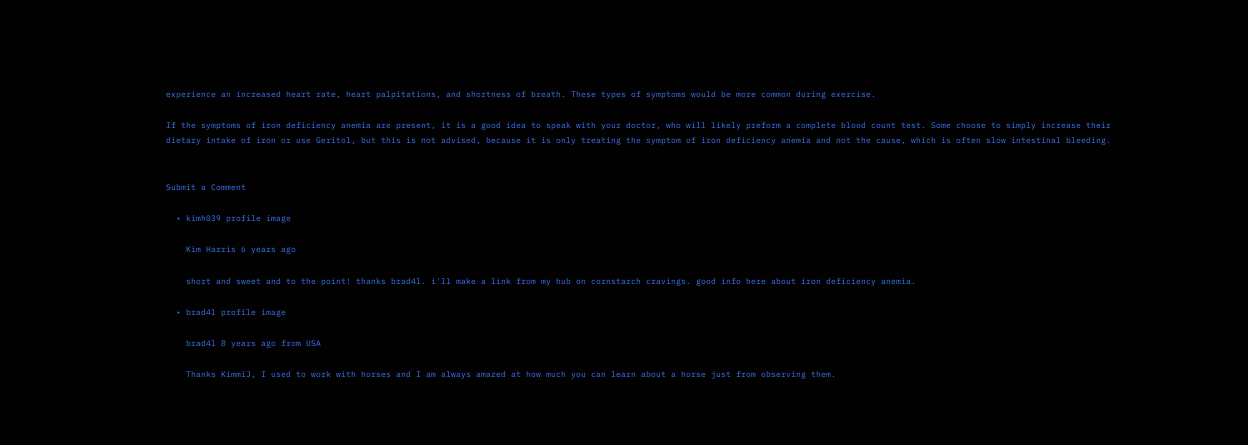experience an increased heart rate, heart palpitations, and shortness of breath. These types of symptoms would be more common during exercise.

If the symptoms of iron deficiency anemia are present, it is a good idea to speak with your doctor, who will likely preform a complete blood count test. Some choose to simply increase their dietary intake of iron or use Geritol, but this is not advised, because it is only treating the symptom of iron deficiency anemia and not the cause, which is often slow intestinal bleeding.


Submit a Comment

  • kimh039 profile image

    Kim Harris 6 years ago

    short and sweet and to the point! thanks brad4l. i'll make a link from my hub on cornstarch cravings. good info here about iron deficiency anemia.

  • brad4l profile image

    brad4l 8 years ago from USA

    Thanks KimmiJ, I used to work with horses and I am always amazed at how much you can learn about a horse just from observing them.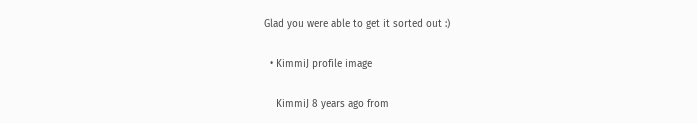Glad you were able to get it sorted out :)

  • KimmiJ profile image

    KimmiJ 8 years ago from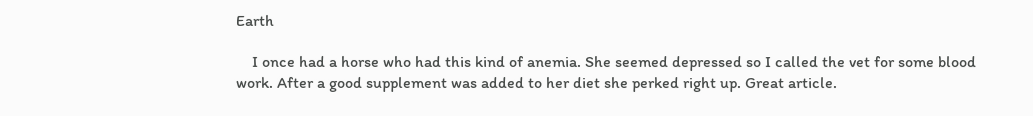Earth

    I once had a horse who had this kind of anemia. She seemed depressed so I called the vet for some blood work. After a good supplement was added to her diet she perked right up. Great article.